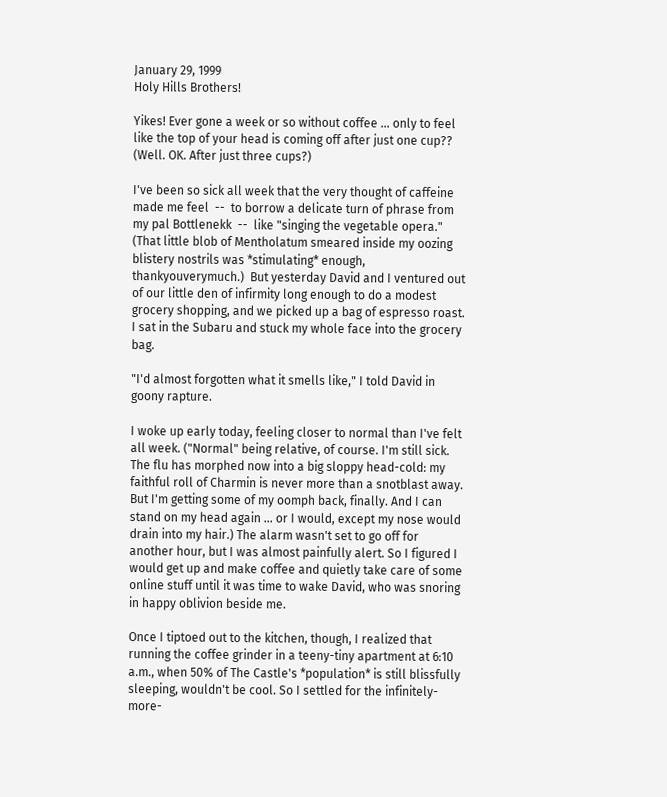January 29, 1999
Holy Hills Brothers!

Yikes! Ever gone a week or so without coffee ... only to feel like the top of your head is coming off after just one cup?? (Well. OK. After just three cups?)

I've been so sick all week that the very thought of caffeine made me feel  --  to borrow a delicate turn of phrase from my pal Bottlenekk  --  like "singing the vegetable opera." (That little blob of Mentholatum smeared inside my oozing blistery nostrils was *stimulating* enough, thankyouverymuch.)  But yesterday David and I ventured out of our little den of infirmity long enough to do a modest grocery shopping, and we picked up a bag of espresso roast. I sat in the Subaru and stuck my whole face into the grocery bag.

"I'd almost forgotten what it smells like," I told David in goony rapture.

I woke up early today, feeling closer to normal than I've felt all week. ("Normal" being relative, of course. I'm still sick. The flu has morphed now into a big sloppy head-cold: my faithful roll of Charmin is never more than a snotblast away. But I'm getting some of my oomph back, finally. And I can stand on my head again ... or I would, except my nose would drain into my hair.) The alarm wasn't set to go off for another hour, but I was almost painfully alert. So I figured I would get up and make coffee and quietly take care of some online stuff until it was time to wake David, who was snoring in happy oblivion beside me.

Once I tiptoed out to the kitchen, though, I realized that running the coffee grinder in a teeny-tiny apartment at 6:10 a.m., when 50% of The Castle's *population* is still blissfully sleeping, wouldn't be cool. So I settled for the infinitely-more-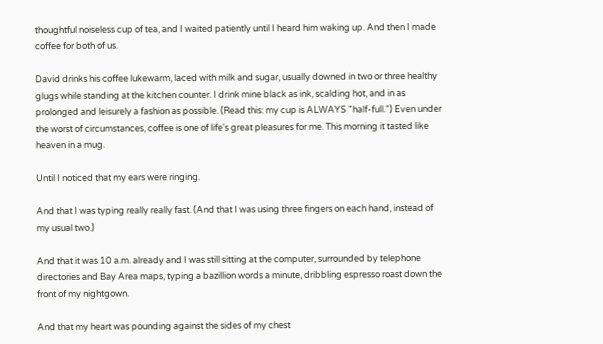thoughtful noiseless cup of tea, and I waited patiently until I heard him waking up. And then I made coffee for both of us.

David drinks his coffee lukewarm, laced with milk and sugar, usually downed in two or three healthy glugs while standing at the kitchen counter. I drink mine black as ink, scalding hot, and in as prolonged and leisurely a fashion as possible. (Read this: my cup is ALWAYS "half-full.") Even under the worst of circumstances, coffee is one of life's great pleasures for me. This morning it tasted like heaven in a mug.

Until I noticed that my ears were ringing.

And that I was typing really really fast. (And that I was using three fingers on each hand, instead of my usual two.)

And that it was 10 a.m. already and I was still sitting at the computer, surrounded by telephone directories and Bay Area maps, typing a bazillion words a minute, dribbling espresso roast down the front of my nightgown.

And that my heart was pounding against the sides of my chest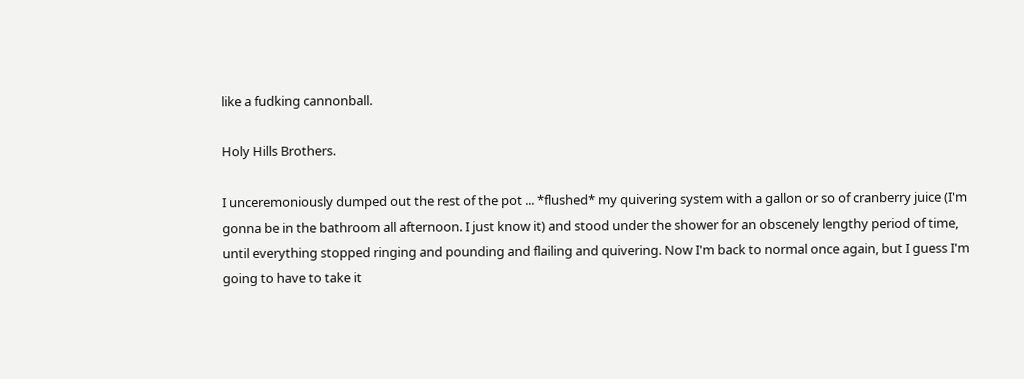like a fudking cannonball.

Holy Hills Brothers.

I unceremoniously dumped out the rest of the pot ... *flushed* my quivering system with a gallon or so of cranberry juice (I'm gonna be in the bathroom all afternoon. I just know it) and stood under the shower for an obscenely lengthy period of time, until everything stopped ringing and pounding and flailing and quivering. Now I'm back to normal once again, but I guess I'm going to have to take it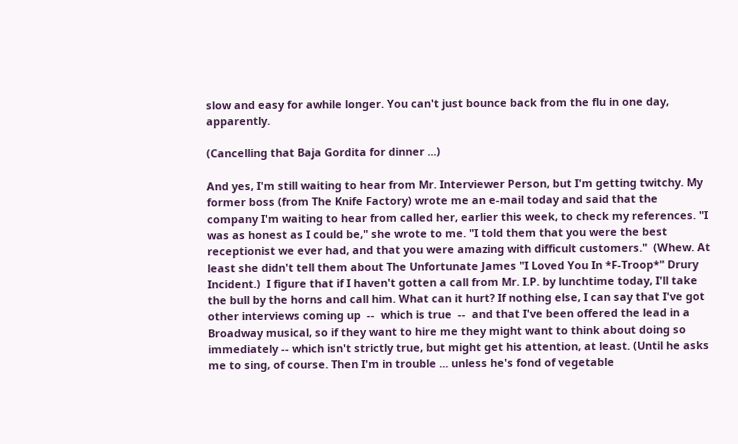slow and easy for awhile longer. You can't just bounce back from the flu in one day, apparently.

(Cancelling that Baja Gordita for dinner ...)

And yes, I'm still waiting to hear from Mr. Interviewer Person, but I'm getting twitchy. My former boss (from The Knife Factory) wrote me an e-mail today and said that the company I'm waiting to hear from called her, earlier this week, to check my references. "I was as honest as I could be," she wrote to me. "I told them that you were the best receptionist we ever had, and that you were amazing with difficult customers."  (Whew. At least she didn't tell them about The Unfortunate James "I Loved You In *F-Troop*" Drury Incident.)  I figure that if I haven't gotten a call from Mr. I.P. by lunchtime today, I'll take the bull by the horns and call him. What can it hurt? If nothing else, I can say that I've got other interviews coming up  --  which is true  --  and that I've been offered the lead in a Broadway musical, so if they want to hire me they might want to think about doing so immediately -- which isn't strictly true, but might get his attention, at least. (Until he asks me to sing, of course. Then I'm in trouble ... unless he's fond of vegetable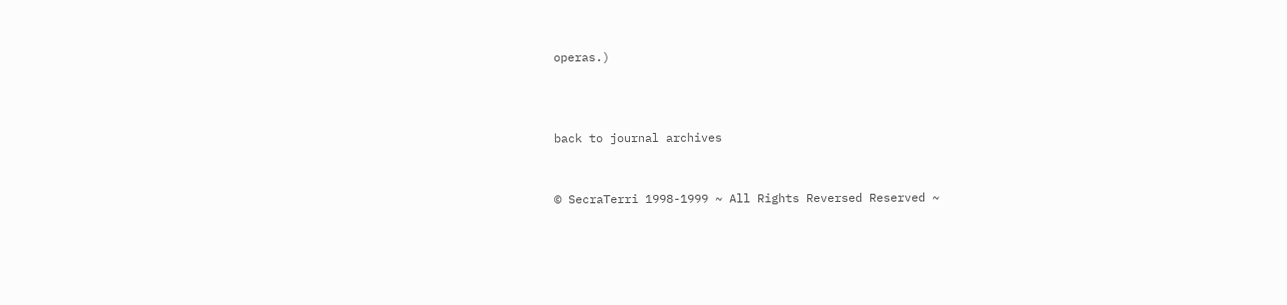operas.)



back to journal archives


© SecraTerri 1998-1999 ~ All Rights Reversed Reserved ~